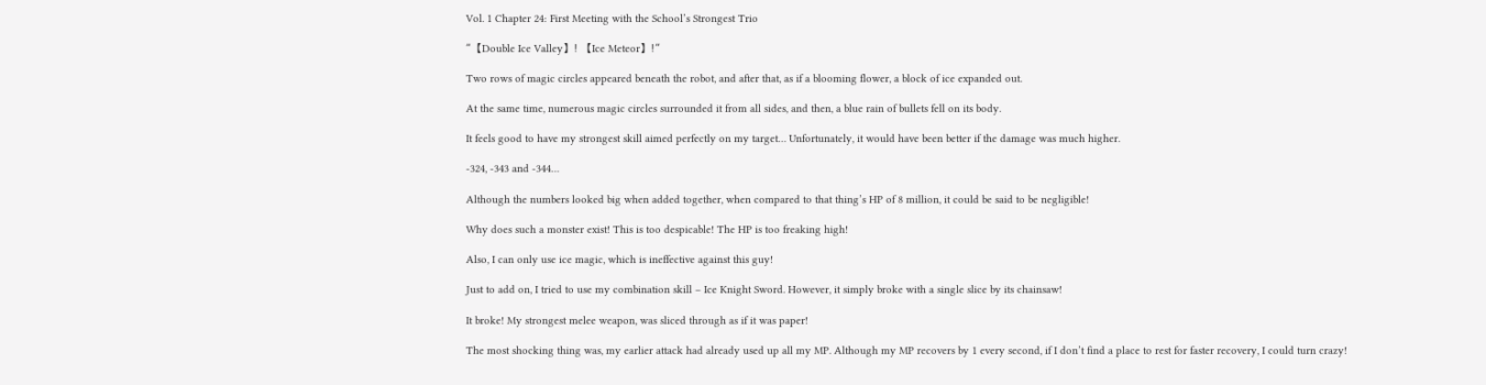Vol. 1 Chapter 24: First Meeting with the School’s Strongest Trio

“【Double Ice Valley】! 【Ice Meteor】!”

Two rows of magic circles appeared beneath the robot, and after that, as if a blooming flower, a block of ice expanded out.

At the same time, numerous magic circles surrounded it from all sides, and then, a blue rain of bullets fell on its body.

It feels good to have my strongest skill aimed perfectly on my target… Unfortunately, it would have been better if the damage was much higher.

-324, -343 and -344…

Although the numbers looked big when added together, when compared to that thing’s HP of 8 million, it could be said to be negligible!

Why does such a monster exist! This is too despicable! The HP is too freaking high!

Also, I can only use ice magic, which is ineffective against this guy!

Just to add on, I tried to use my combination skill – Ice Knight Sword. However, it simply broke with a single slice by its chainsaw!

It broke! My strongest melee weapon, was sliced through as if it was paper!

The most shocking thing was, my earlier attack had already used up all my MP. Although my MP recovers by 1 every second, if I don’t find a place to rest for faster recovery, I could turn crazy!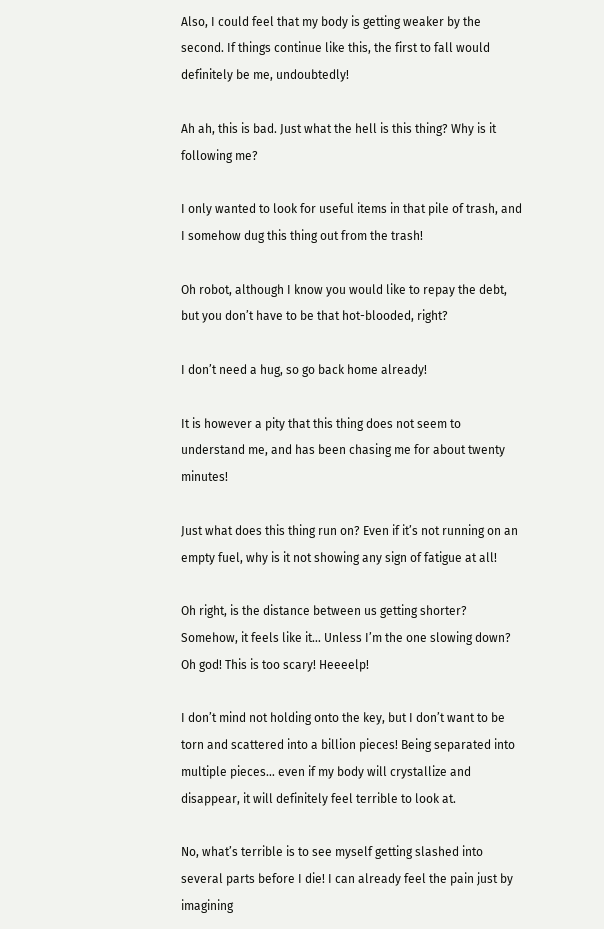Also, I could feel that my body is getting weaker by the second. If things continue like this, the first to fall would definitely be me, undoubtedly!

Ah ah, this is bad. Just what the hell is this thing? Why is it following me?

I only wanted to look for useful items in that pile of trash, and I somehow dug this thing out from the trash!

Oh robot, although I know you would like to repay the debt, but you don’t have to be that hot-blooded, right?

I don’t need a hug, so go back home already!

It is however a pity that this thing does not seem to understand me, and has been chasing me for about twenty minutes!

Just what does this thing run on? Even if it’s not running on an empty fuel, why is it not showing any sign of fatigue at all!

Oh right, is the distance between us getting shorter? Somehow, it feels like it… Unless I’m the one slowing down? Oh god! This is too scary! Heeeelp!

I don’t mind not holding onto the key, but I don’t want to be torn and scattered into a billion pieces! Being separated into multiple pieces… even if my body will crystallize and disappear, it will definitely feel terrible to look at.

No, what’s terrible is to see myself getting slashed into several parts before I die! I can already feel the pain just by imagining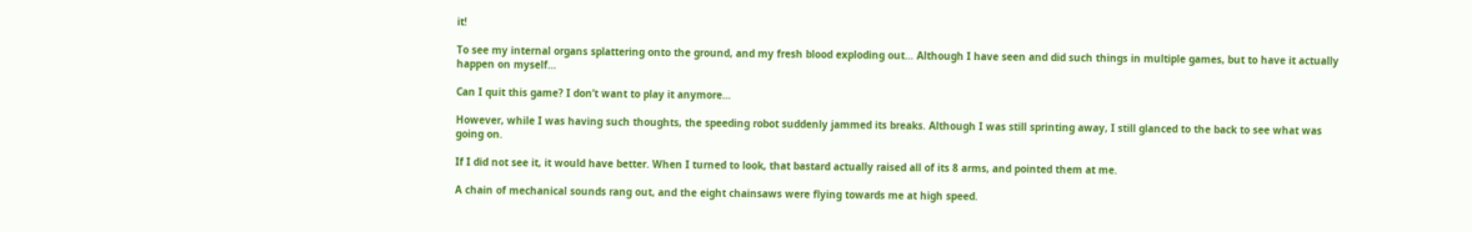it!

To see my internal organs splattering onto the ground, and my fresh blood exploding out… Although I have seen and did such things in multiple games, but to have it actually happen on myself…

Can I quit this game? I don’t want to play it anymore…

However, while I was having such thoughts, the speeding robot suddenly jammed its breaks. Although I was still sprinting away, I still glanced to the back to see what was going on.

If I did not see it, it would have better. When I turned to look, that bastard actually raised all of its 8 arms, and pointed them at me.

A chain of mechanical sounds rang out, and the eight chainsaws were flying towards me at high speed.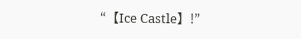“【Ice Castle】!”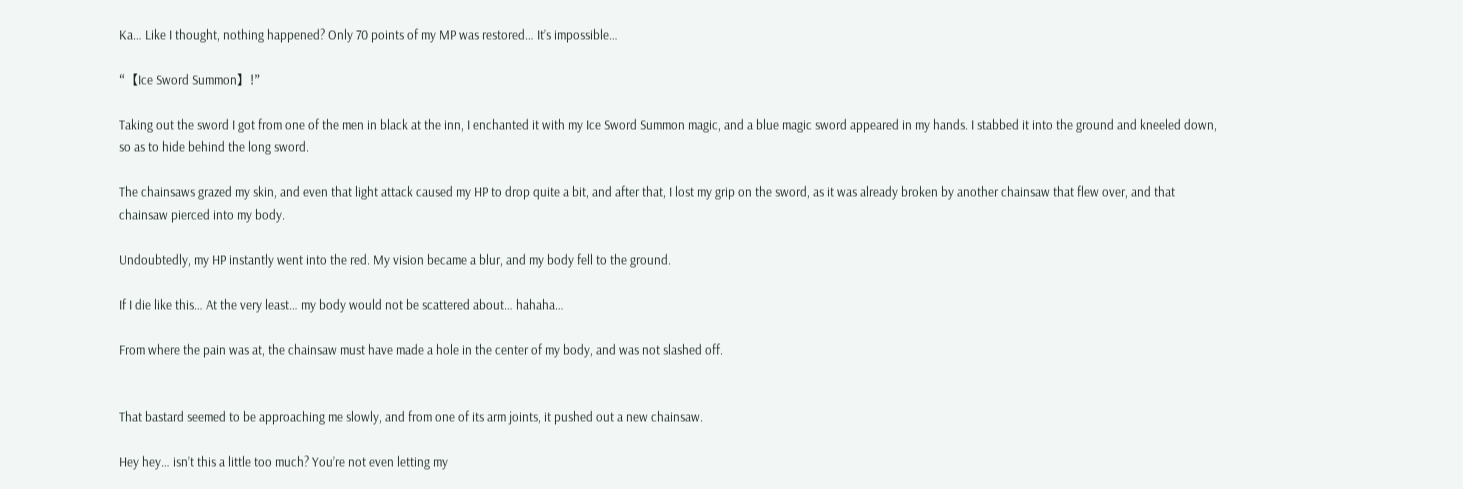Ka… Like I thought, nothing happened? Only 70 points of my MP was restored… It’s impossible…

“【Ice Sword Summon】!”

Taking out the sword I got from one of the men in black at the inn, I enchanted it with my Ice Sword Summon magic, and a blue magic sword appeared in my hands. I stabbed it into the ground and kneeled down, so as to hide behind the long sword.

The chainsaws grazed my skin, and even that light attack caused my HP to drop quite a bit, and after that, I lost my grip on the sword, as it was already broken by another chainsaw that flew over, and that chainsaw pierced into my body.

Undoubtedly, my HP instantly went into the red. My vision became a blur, and my body fell to the ground.

If I die like this… At the very least… my body would not be scattered about… hahaha…

From where the pain was at, the chainsaw must have made a hole in the center of my body, and was not slashed off.


That bastard seemed to be approaching me slowly, and from one of its arm joints, it pushed out a new chainsaw.

Hey hey… isn’t this a little too much? You’re not even letting my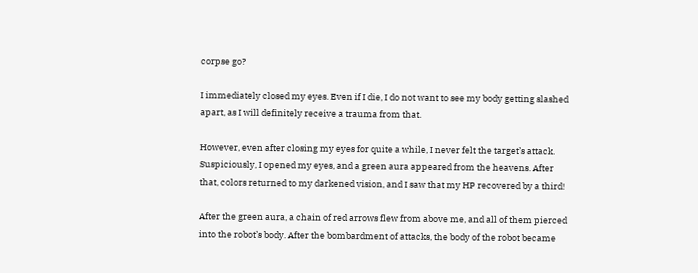corpse go?

I immediately closed my eyes. Even if I die, I do not want to see my body getting slashed apart, as I will definitely receive a trauma from that.

However, even after closing my eyes for quite a while, I never felt the target’s attack. Suspiciously, I opened my eyes, and a green aura appeared from the heavens. After that, colors returned to my darkened vision, and I saw that my HP recovered by a third!

After the green aura, a chain of red arrows flew from above me, and all of them pierced into the robot’s body. After the bombardment of attacks, the body of the robot became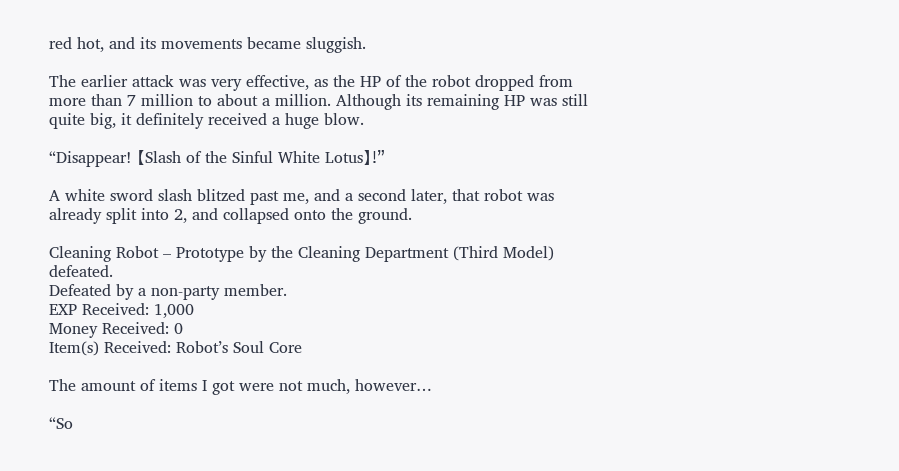red hot, and its movements became sluggish.

The earlier attack was very effective, as the HP of the robot dropped from more than 7 million to about a million. Although its remaining HP was still quite big, it definitely received a huge blow.

“Disappear! 【Slash of the Sinful White Lotus】!”

A white sword slash blitzed past me, and a second later, that robot was already split into 2, and collapsed onto the ground.

Cleaning Robot – Prototype by the Cleaning Department (Third Model) defeated.
Defeated by a non-party member.
EXP Received: 1,000
Money Received: 0
Item(s) Received: Robot’s Soul Core

The amount of items I got were not much, however…

“So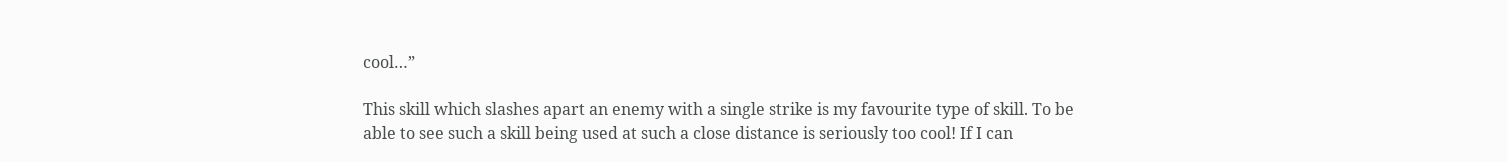cool…”

This skill which slashes apart an enemy with a single strike is my favourite type of skill. To be able to see such a skill being used at such a close distance is seriously too cool! If I can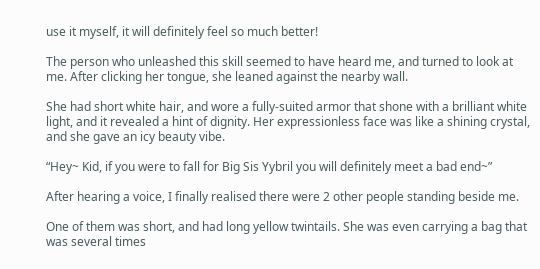use it myself, it will definitely feel so much better!

The person who unleashed this skill seemed to have heard me, and turned to look at me. After clicking her tongue, she leaned against the nearby wall.

She had short white hair, and wore a fully-suited armor that shone with a brilliant white light, and it revealed a hint of dignity. Her expressionless face was like a shining crystal, and she gave an icy beauty vibe.

“Hey~ Kid, if you were to fall for Big Sis Yybril you will definitely meet a bad end~”

After hearing a voice, I finally realised there were 2 other people standing beside me.

One of them was short, and had long yellow twintails. She was even carrying a bag that was several times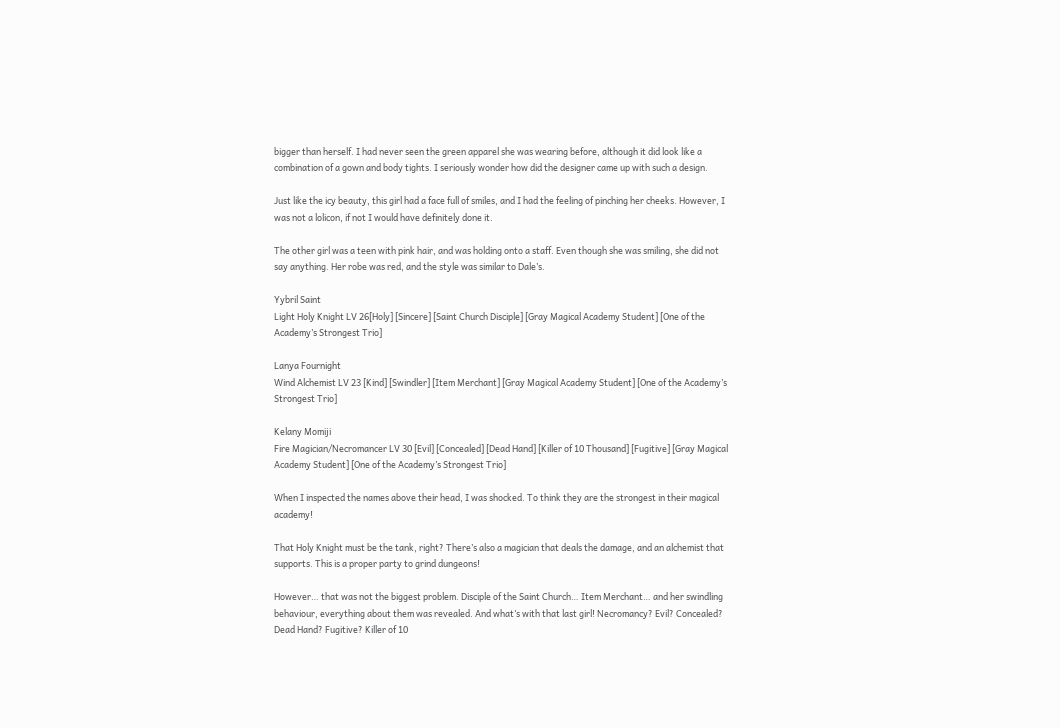bigger than herself. I had never seen the green apparel she was wearing before, although it did look like a combination of a gown and body tights. I seriously wonder how did the designer came up with such a design.

Just like the icy beauty, this girl had a face full of smiles, and I had the feeling of pinching her cheeks. However, I was not a lolicon, if not I would have definitely done it.

The other girl was a teen with pink hair, and was holding onto a staff. Even though she was smiling, she did not say anything. Her robe was red, and the style was similar to Dale’s.

Yybril Saint
Light Holy Knight LV 26[Holy] [Sincere] [Saint Church Disciple] [Gray Magical Academy Student] [One of the Academy’s Strongest Trio]

Lanya Fournight
Wind Alchemist LV 23 [Kind] [Swindler] [Item Merchant] [Gray Magical Academy Student] [One of the Academy’s Strongest Trio]

Kelany Momiji
Fire Magician/Necromancer LV 30 [Evil] [Concealed] [Dead Hand] [Killer of 10 Thousand] [Fugitive] [Gray Magical Academy Student] [One of the Academy’s Strongest Trio]

When I inspected the names above their head, I was shocked. To think they are the strongest in their magical academy!

That Holy Knight must be the tank, right? There’s also a magician that deals the damage, and an alchemist that supports. This is a proper party to grind dungeons!

However… that was not the biggest problem. Disciple of the Saint Church… Item Merchant… and her swindling behaviour, everything about them was revealed. And what’s with that last girl! Necromancy? Evil? Concealed? Dead Hand? Fugitive? Killer of 10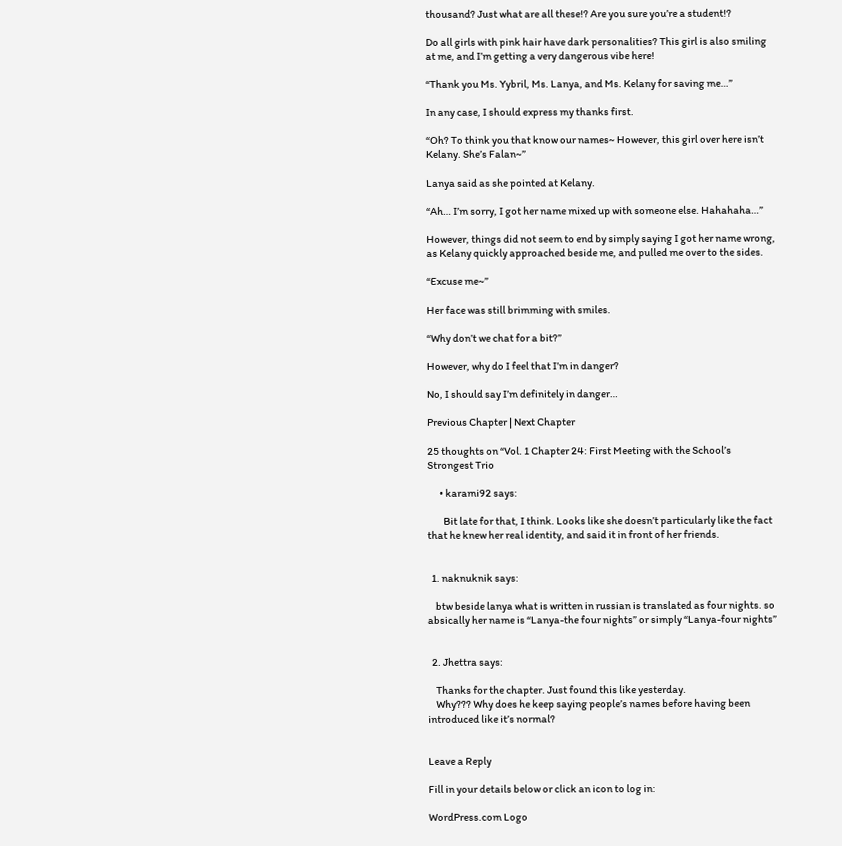thousand? Just what are all these!? Are you sure you’re a student!?

Do all girls with pink hair have dark personalities? This girl is also smiling at me, and I’m getting a very dangerous vibe here!

“Thank you Ms. Yybril, Ms. Lanya, and Ms. Kelany for saving me…”

In any case, I should express my thanks first.

“Oh? To think you that know our names~ However, this girl over here isn’t Kelany. She’s Falan~”

Lanya said as she pointed at Kelany.

“Ah… I’m sorry, I got her name mixed up with someone else. Hahahaha…”

However, things did not seem to end by simply saying I got her name wrong, as Kelany quickly approached beside me, and pulled me over to the sides.

“Excuse me~”

Her face was still brimming with smiles.

“Why don’t we chat for a bit?”

However, why do I feel that I’m in danger?

No, I should say I’m definitely in danger…

Previous Chapter | Next Chapter

25 thoughts on “Vol. 1 Chapter 24: First Meeting with the School’s Strongest Trio

      • karami92 says:

        Bit late for that, I think. Looks like she doesn’t particularly like the fact that he knew her real identity, and said it in front of her friends.


  1. naknuknik says:

    btw beside lanya what is written in russian is translated as four nights. so absically her name is “Lanya-the four nights” or simply “Lanya-four nights”


  2. Jhettra says:

    Thanks for the chapter. Just found this like yesterday.
    Why??? Why does he keep saying people’s names before having been introduced like it’s normal?


Leave a Reply

Fill in your details below or click an icon to log in:

WordPress.com Logo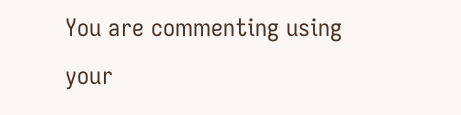You are commenting using your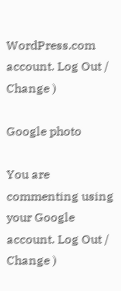WordPress.com account. Log Out /  Change )

Google photo

You are commenting using your Google account. Log Out /  Change )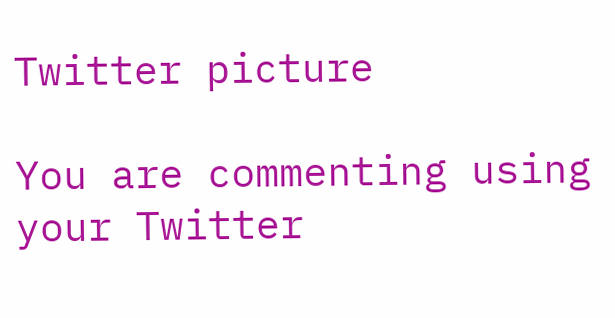Twitter picture

You are commenting using your Twitter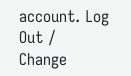account. Log Out /  Change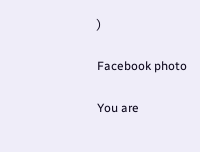)

Facebook photo

You are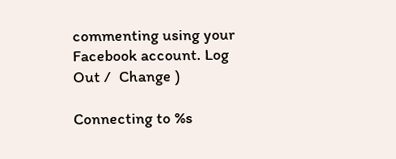commenting using your Facebook account. Log Out /  Change )

Connecting to %s